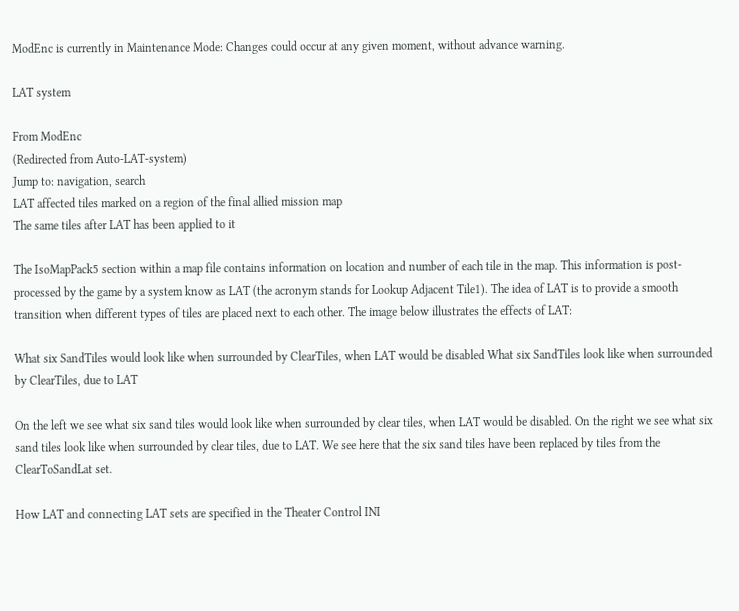ModEnc is currently in Maintenance Mode: Changes could occur at any given moment, without advance warning.

LAT system

From ModEnc
(Redirected from Auto-LAT-system)
Jump to: navigation, search
LAT affected tiles marked on a region of the final allied mission map
The same tiles after LAT has been applied to it

The IsoMapPack5 section within a map file contains information on location and number of each tile in the map. This information is post-processed by the game by a system know as LAT (the acronym stands for Lookup Adjacent Tile1). The idea of LAT is to provide a smooth transition when different types of tiles are placed next to each other. The image below illustrates the effects of LAT:

What six SandTiles would look like when surrounded by ClearTiles, when LAT would be disabled What six SandTiles look like when surrounded by ClearTiles, due to LAT

On the left we see what six sand tiles would look like when surrounded by clear tiles, when LAT would be disabled. On the right we see what six sand tiles look like when surrounded by clear tiles, due to LAT. We see here that the six sand tiles have been replaced by tiles from the ClearToSandLat set.

How LAT and connecting LAT sets are specified in the Theater Control INI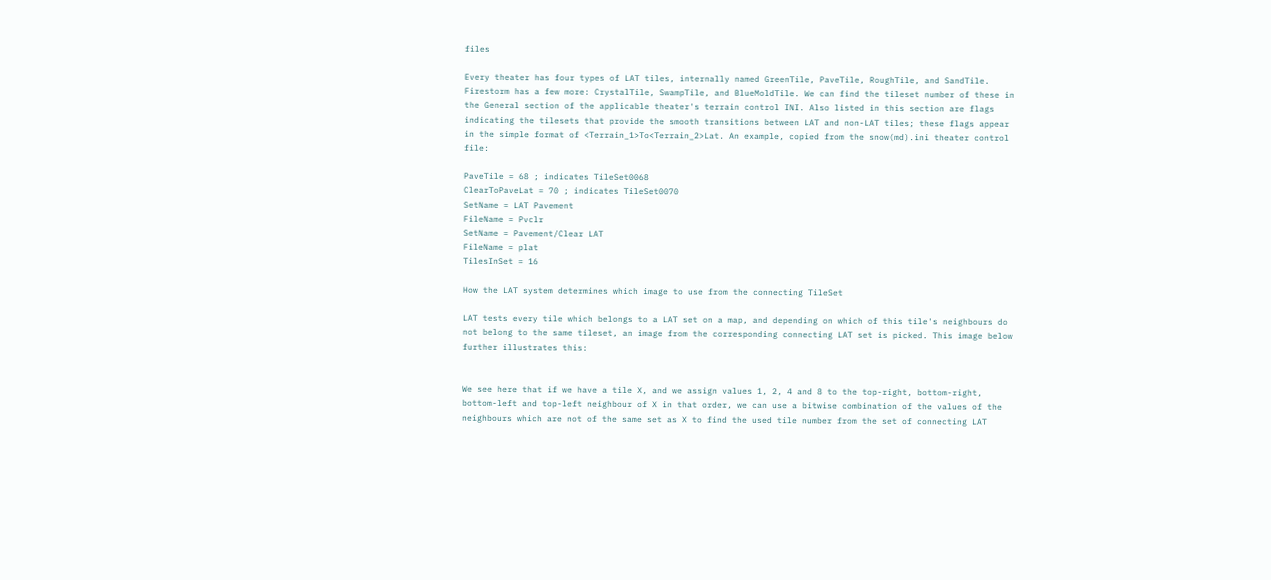files

Every theater has four types of LAT tiles, internally named GreenTile, PaveTile, RoughTile, and SandTile. Firestorm has a few more: CrystalTile, SwampTile, and BlueMoldTile. We can find the tileset number of these in the General section of the applicable theater's terrain control INI. Also listed in this section are flags indicating the tilesets that provide the smooth transitions between LAT and non-LAT tiles; these flags appear in the simple format of <Terrain_1>To<Terrain_2>Lat. An example, copied from the snow(md).ini theater control file:

PaveTile = 68 ; indicates TileSet0068
ClearToPaveLat = 70 ; indicates TileSet0070
SetName = LAT Pavement
FileName = Pvclr
SetName = Pavement/Clear LAT
FileName = plat
TilesInSet = 16

How the LAT system determines which image to use from the connecting TileSet

LAT tests every tile which belongs to a LAT set on a map, and depending on which of this tile's neighbours do not belong to the same tileset, an image from the corresponding connecting LAT set is picked. This image below further illustrates this:


We see here that if we have a tile X, and we assign values 1, 2, 4 and 8 to the top-right, bottom-right, bottom-left and top-left neighbour of X in that order, we can use a bitwise combination of the values of the neighbours which are not of the same set as X to find the used tile number from the set of connecting LAT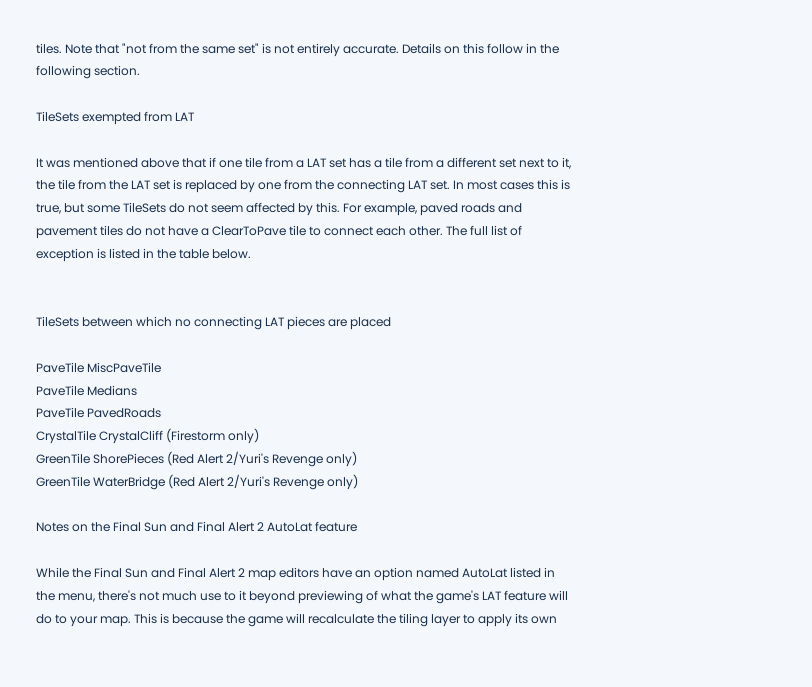tiles. Note that "not from the same set" is not entirely accurate. Details on this follow in the following section.

TileSets exempted from LAT

It was mentioned above that if one tile from a LAT set has a tile from a different set next to it, the tile from the LAT set is replaced by one from the connecting LAT set. In most cases this is true, but some TileSets do not seem affected by this. For example, paved roads and pavement tiles do not have a ClearToPave tile to connect each other. The full list of exception is listed in the table below.


TileSets between which no connecting LAT pieces are placed

PaveTile MiscPaveTile
PaveTile Medians
PaveTile PavedRoads
CrystalTile CrystalCliff (Firestorm only)
GreenTile ShorePieces (Red Alert 2/Yuri's Revenge only)
GreenTile WaterBridge (Red Alert 2/Yuri's Revenge only)

Notes on the Final Sun and Final Alert 2 AutoLat feature

While the Final Sun and Final Alert 2 map editors have an option named AutoLat listed in the menu, there's not much use to it beyond previewing of what the game's LAT feature will do to your map. This is because the game will recalculate the tiling layer to apply its own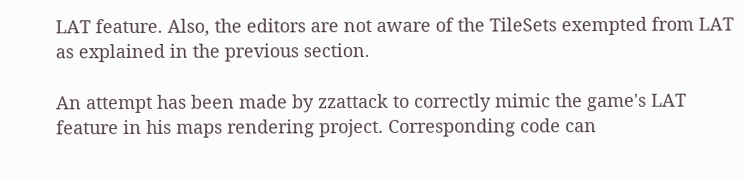LAT feature. Also, the editors are not aware of the TileSets exempted from LAT as explained in the previous section.

An attempt has been made by zzattack to correctly mimic the game's LAT feature in his maps rendering project. Corresponding code can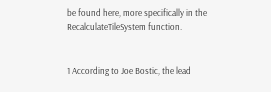be found here, more specifically in the RecalculateTileSystem function.


1 According to Joe Bostic, the lead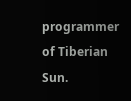programmer of Tiberian Sun.